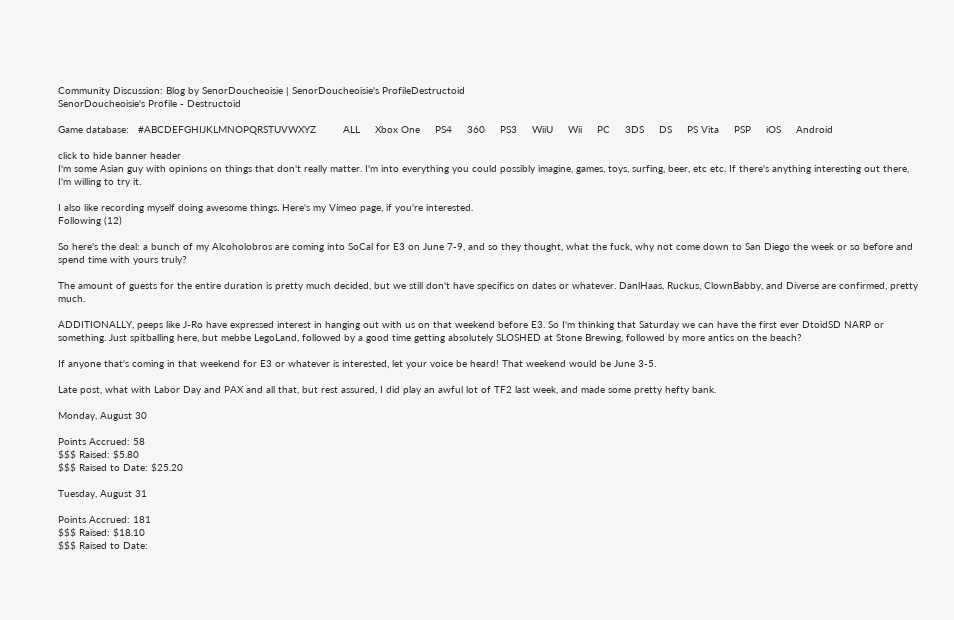Community Discussion: Blog by SenorDoucheoisie | SenorDoucheoisie's ProfileDestructoid
SenorDoucheoisie's Profile - Destructoid

Game database:   #ABCDEFGHIJKLMNOPQRSTUVWXYZ         ALL     Xbox One     PS4     360     PS3     WiiU     Wii     PC     3DS     DS     PS Vita     PSP     iOS     Android

click to hide banner header
I'm some Asian guy with opinions on things that don't really matter. I'm into everything you could possibly imagine, games, toys, surfing, beer, etc etc. If there's anything interesting out there, I'm willing to try it.

I also like recording myself doing awesome things. Here's my Vimeo page, if you're interested.
Following (12)

So here's the deal: a bunch of my Alcoholobros are coming into SoCal for E3 on June 7-9, and so they thought, what the fuck, why not come down to San Diego the week or so before and spend time with yours truly?

The amount of guests for the entire duration is pretty much decided, but we still don't have specifics on dates or whatever. DanlHaas, Ruckus, ClownBabby, and Diverse are confirmed, pretty much.

ADDITIONALLY, peeps like J-Ro have expressed interest in hanging out with us on that weekend before E3. So I'm thinking that Saturday we can have the first ever DtoidSD NARP or something. Just spitballing here, but mebbe LegoLand, followed by a good time getting absolutely SLOSHED at Stone Brewing, followed by more antics on the beach?

If anyone that's coming in that weekend for E3 or whatever is interested, let your voice be heard! That weekend would be June 3-5.

Late post, what with Labor Day and PAX and all that, but rest assured, I did play an awful lot of TF2 last week, and made some pretty hefty bank.

Monday, August 30

Points Accrued: 58
$$$ Raised: $5.80
$$$ Raised to Date: $25.20

Tuesday, August 31

Points Accrued: 181
$$$ Raised: $18.10
$$$ Raised to Date: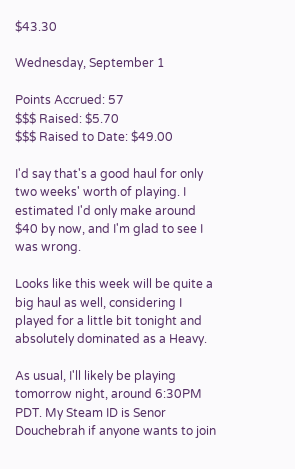$43.30

Wednesday, September 1

Points Accrued: 57
$$$ Raised: $5.70
$$$ Raised to Date: $49.00

I'd say that's a good haul for only two weeks' worth of playing. I estimated I'd only make around $40 by now, and I'm glad to see I was wrong.

Looks like this week will be quite a big haul as well, considering I played for a little bit tonight and absolutely dominated as a Heavy.

As usual, I'll likely be playing tomorrow night, around 6:30PM PDT. My Steam ID is Senor Douchebrah if anyone wants to join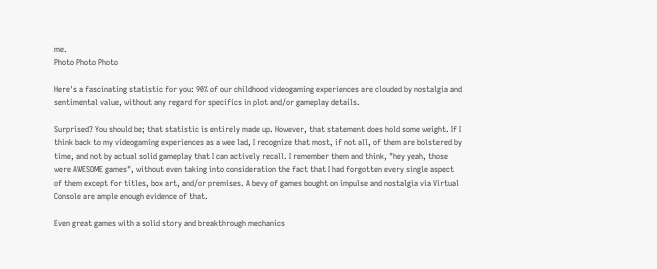me.
Photo Photo Photo

Here's a fascinating statistic for you: 90% of our childhood videogaming experiences are clouded by nostalgia and sentimental value, without any regard for specifics in plot and/or gameplay details.

Surprised? You should be; that statistic is entirely made up. However, that statement does hold some weight. If I think back to my videogaming experiences as a wee lad, I recognize that most, if not all, of them are bolstered by time, and not by actual solid gameplay that I can actively recall. I remember them and think, "hey yeah, those were AWESOME games", without even taking into consideration the fact that I had forgotten every single aspect of them except for titles, box art, and/or premises. A bevy of games bought on impulse and nostalgia via Virtual Console are ample enough evidence of that.

Even great games with a solid story and breakthrough mechanics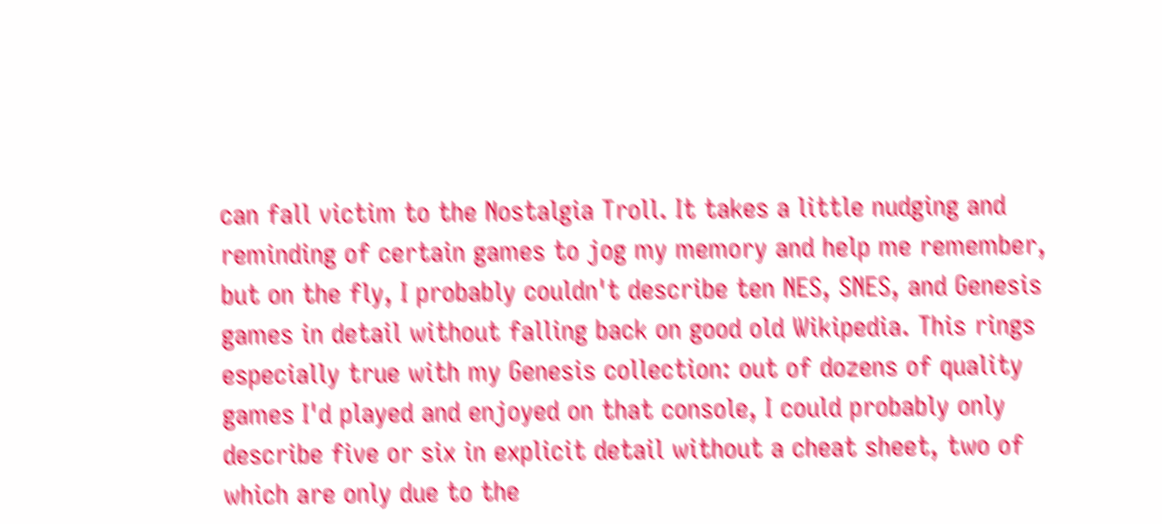can fall victim to the Nostalgia Troll. It takes a little nudging and reminding of certain games to jog my memory and help me remember, but on the fly, I probably couldn't describe ten NES, SNES, and Genesis games in detail without falling back on good old Wikipedia. This rings especially true with my Genesis collection: out of dozens of quality games I'd played and enjoyed on that console, I could probably only describe five or six in explicit detail without a cheat sheet, two of which are only due to the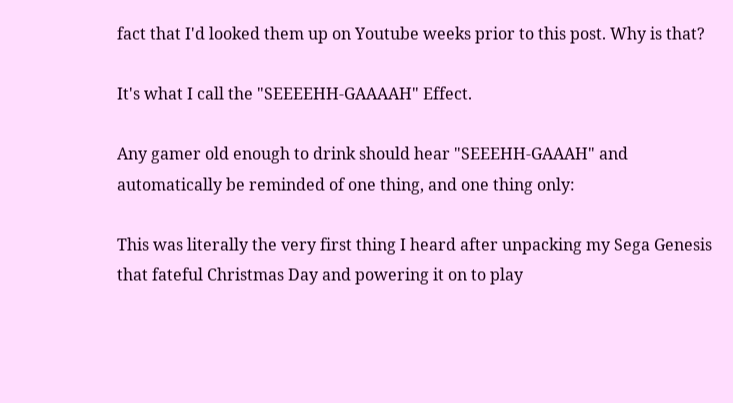fact that I'd looked them up on Youtube weeks prior to this post. Why is that?

It's what I call the "SEEEEHH-GAAAAH" Effect.

Any gamer old enough to drink should hear "SEEEHH-GAAAH" and automatically be reminded of one thing, and one thing only:

This was literally the very first thing I heard after unpacking my Sega Genesis that fateful Christmas Day and powering it on to play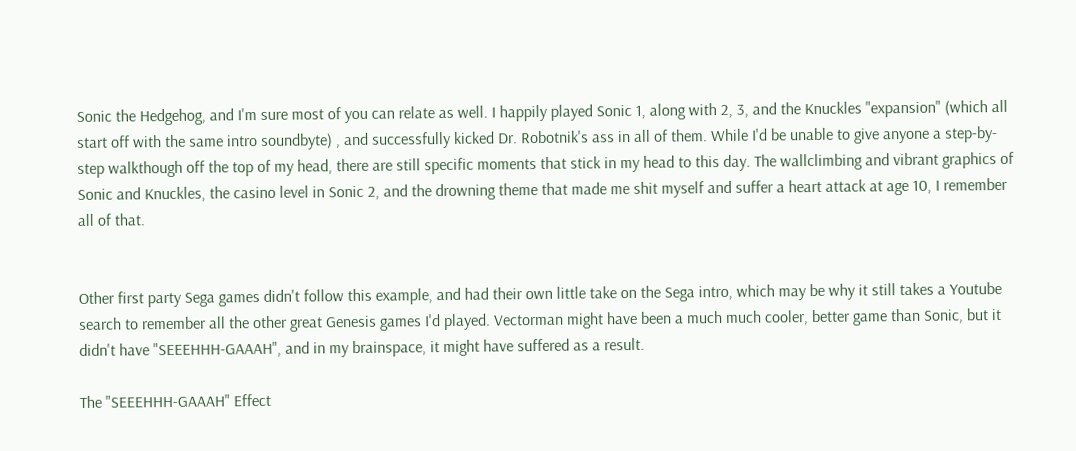Sonic the Hedgehog, and I'm sure most of you can relate as well. I happily played Sonic 1, along with 2, 3, and the Knuckles "expansion" (which all start off with the same intro soundbyte) , and successfully kicked Dr. Robotnik's ass in all of them. While I'd be unable to give anyone a step-by-step walkthough off the top of my head, there are still specific moments that stick in my head to this day. The wallclimbing and vibrant graphics of Sonic and Knuckles, the casino level in Sonic 2, and the drowning theme that made me shit myself and suffer a heart attack at age 10, I remember all of that.


Other first party Sega games didn't follow this example, and had their own little take on the Sega intro, which may be why it still takes a Youtube search to remember all the other great Genesis games I'd played. Vectorman might have been a much much cooler, better game than Sonic, but it didn't have "SEEEHHH-GAAAH", and in my brainspace, it might have suffered as a result.

The "SEEEHHH-GAAAH" Effect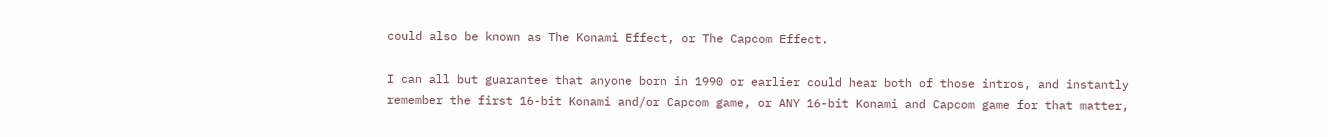could also be known as The Konami Effect, or The Capcom Effect.

I can all but guarantee that anyone born in 1990 or earlier could hear both of those intros, and instantly remember the first 16-bit Konami and/or Capcom game, or ANY 16-bit Konami and Capcom game for that matter,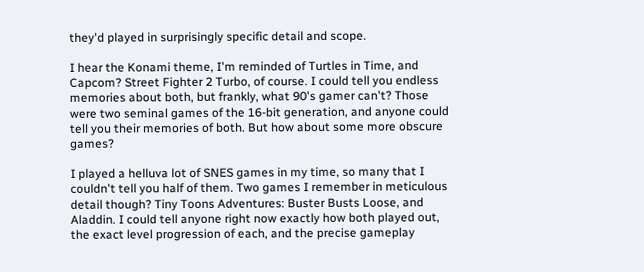they'd played in surprisingly specific detail and scope.

I hear the Konami theme, I'm reminded of Turtles in Time, and Capcom? Street Fighter 2 Turbo, of course. I could tell you endless memories about both, but frankly, what 90's gamer can't? Those were two seminal games of the 16-bit generation, and anyone could tell you their memories of both. But how about some more obscure games?

I played a helluva lot of SNES games in my time, so many that I couldn't tell you half of them. Two games I remember in meticulous detail though? Tiny Toons Adventures: Buster Busts Loose, and Aladdin. I could tell anyone right now exactly how both played out, the exact level progression of each, and the precise gameplay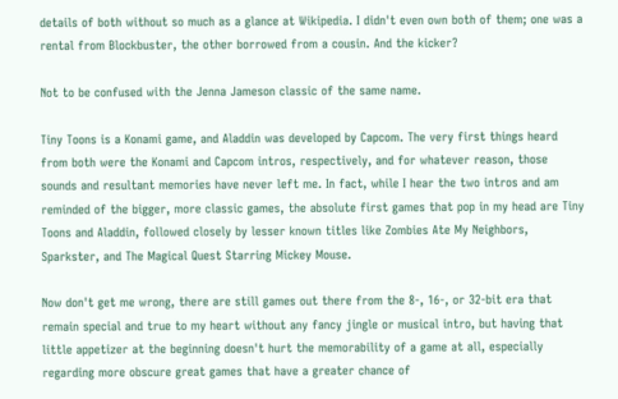details of both without so much as a glance at Wikipedia. I didn't even own both of them; one was a rental from Blockbuster, the other borrowed from a cousin. And the kicker?

Not to be confused with the Jenna Jameson classic of the same name.

Tiny Toons is a Konami game, and Aladdin was developed by Capcom. The very first things heard from both were the Konami and Capcom intros, respectively, and for whatever reason, those sounds and resultant memories have never left me. In fact, while I hear the two intros and am reminded of the bigger, more classic games, the absolute first games that pop in my head are Tiny Toons and Aladdin, followed closely by lesser known titles like Zombies Ate My Neighbors, Sparkster, and The Magical Quest Starring Mickey Mouse.

Now don't get me wrong, there are still games out there from the 8-, 16-, or 32-bit era that remain special and true to my heart without any fancy jingle or musical intro, but having that little appetizer at the beginning doesn't hurt the memorability of a game at all, especially regarding more obscure great games that have a greater chance of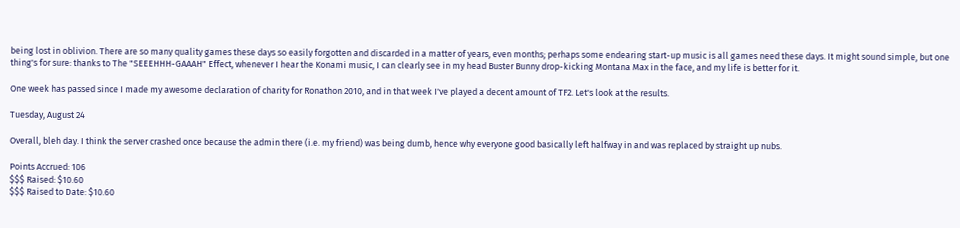being lost in oblivion. There are so many quality games these days so easily forgotten and discarded in a matter of years, even months; perhaps some endearing start-up music is all games need these days. It might sound simple, but one thing's for sure: thanks to The "SEEEHHH-GAAAH" Effect, whenever I hear the Konami music, I can clearly see in my head Buster Bunny drop-kicking Montana Max in the face, and my life is better for it.

One week has passed since I made my awesome declaration of charity for Ronathon 2010, and in that week I've played a decent amount of TF2. Let's look at the results.

Tuesday, August 24

Overall, bleh day. I think the server crashed once because the admin there (i.e. my friend) was being dumb, hence why everyone good basically left halfway in and was replaced by straight up nubs.

Points Accrued: 106
$$$ Raised: $10.60
$$$ Raised to Date: $10.60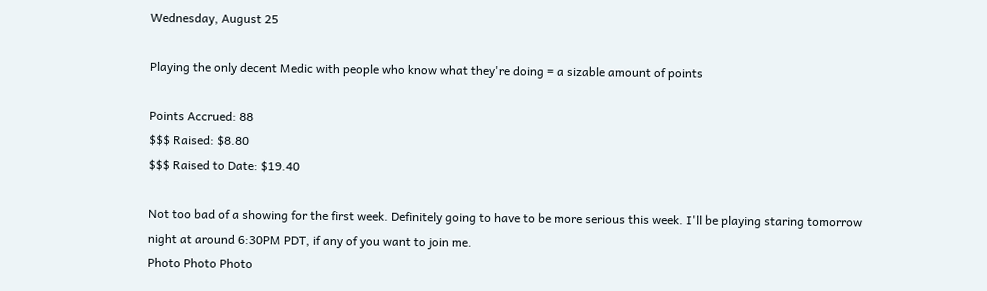Wednesday, August 25

Playing the only decent Medic with people who know what they're doing = a sizable amount of points

Points Accrued: 88
$$$ Raised: $8.80
$$$ Raised to Date: $19.40

Not too bad of a showing for the first week. Definitely going to have to be more serious this week. I'll be playing staring tomorrow night at around 6:30PM PDT, if any of you want to join me.
Photo Photo Photo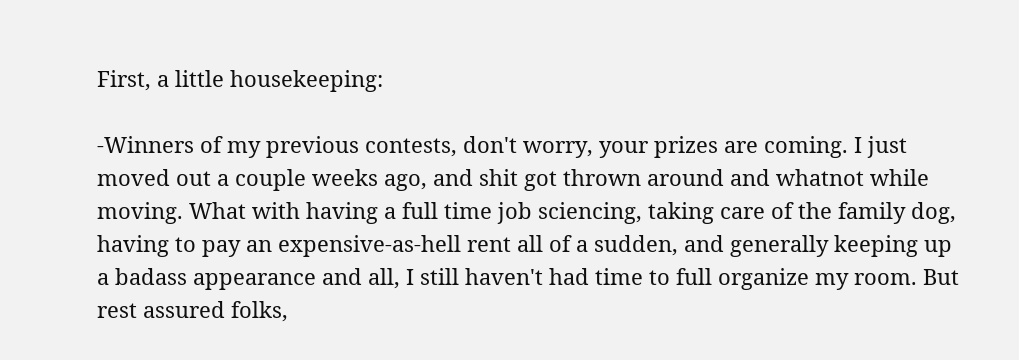First, a little housekeeping:

-Winners of my previous contests, don't worry, your prizes are coming. I just moved out a couple weeks ago, and shit got thrown around and whatnot while moving. What with having a full time job sciencing, taking care of the family dog, having to pay an expensive-as-hell rent all of a sudden, and generally keeping up a badass appearance and all, I still haven't had time to full organize my room. But rest assured folks,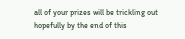all of your prizes will be trickling out hopefully by the end of this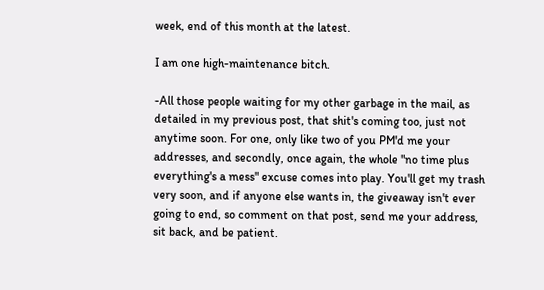week, end of this month at the latest.

I am one high-maintenance bitch.

-All those people waiting for my other garbage in the mail, as detailed in my previous post, that shit's coming too, just not anytime soon. For one, only like two of you PM'd me your addresses, and secondly, once again, the whole "no time plus everything's a mess" excuse comes into play. You'll get my trash very soon, and if anyone else wants in, the giveaway isn't ever going to end, so comment on that post, send me your address, sit back, and be patient.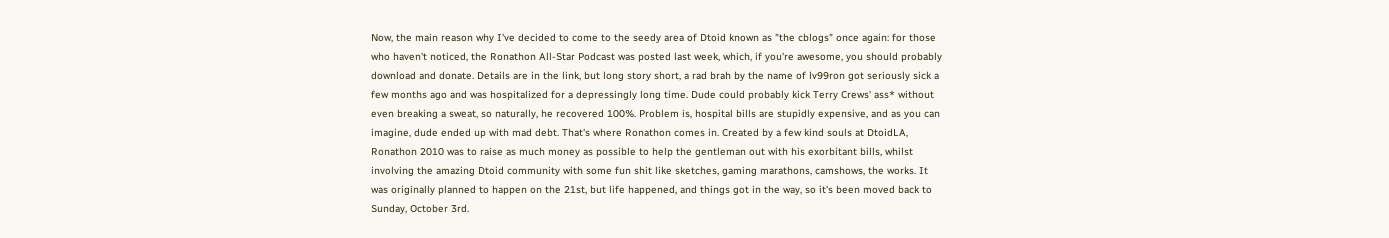Now, the main reason why I've decided to come to the seedy area of Dtoid known as "the cblogs" once again: for those who haven't noticed, the Ronathon All-Star Podcast was posted last week, which, if you're awesome, you should probably download and donate. Details are in the link, but long story short, a rad brah by the name of lv99ron got seriously sick a few months ago and was hospitalized for a depressingly long time. Dude could probably kick Terry Crews' ass* without even breaking a sweat, so naturally, he recovered 100%. Problem is, hospital bills are stupidly expensive, and as you can imagine, dude ended up with mad debt. That's where Ronathon comes in. Created by a few kind souls at DtoidLA, Ronathon 2010 was to raise as much money as possible to help the gentleman out with his exorbitant bills, whilst involving the amazing Dtoid community with some fun shit like sketches, gaming marathons, camshows, the works. It was originally planned to happen on the 21st, but life happened, and things got in the way, so it's been moved back to Sunday, October 3rd.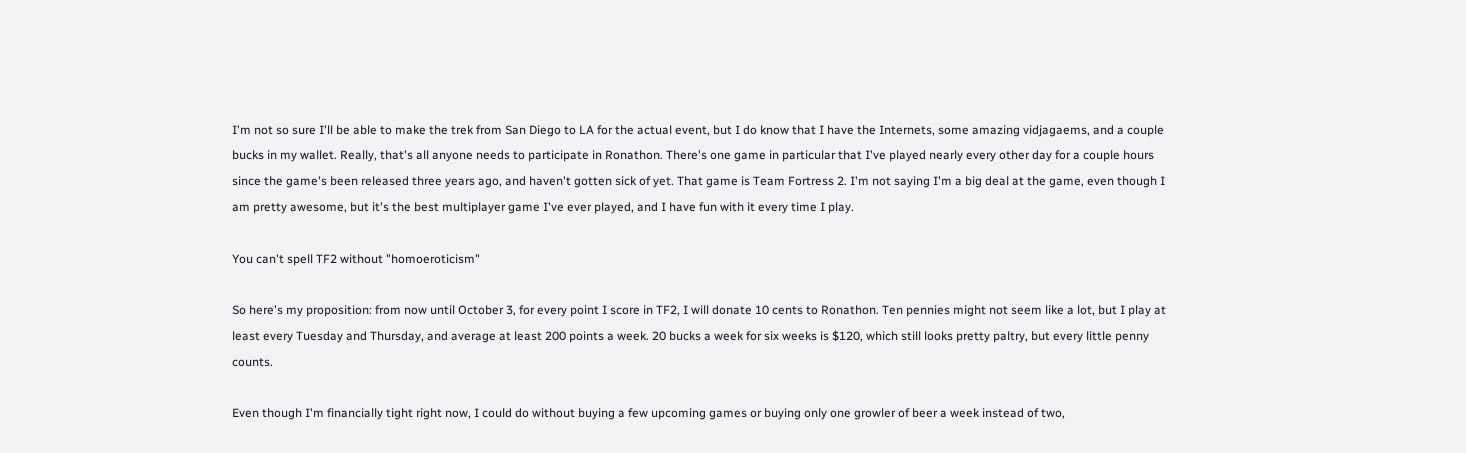I'm not so sure I'll be able to make the trek from San Diego to LA for the actual event, but I do know that I have the Internets, some amazing vidjagaems, and a couple bucks in my wallet. Really, that's all anyone needs to participate in Ronathon. There's one game in particular that I've played nearly every other day for a couple hours since the game's been released three years ago, and haven't gotten sick of yet. That game is Team Fortress 2. I'm not saying I'm a big deal at the game, even though I am pretty awesome, but it's the best multiplayer game I've ever played, and I have fun with it every time I play.

You can't spell TF2 without "homoeroticism"

So here's my proposition: from now until October 3, for every point I score in TF2, I will donate 10 cents to Ronathon. Ten pennies might not seem like a lot, but I play at least every Tuesday and Thursday, and average at least 200 points a week. 20 bucks a week for six weeks is $120, which still looks pretty paltry, but every little penny counts.

Even though I'm financially tight right now, I could do without buying a few upcoming games or buying only one growler of beer a week instead of two,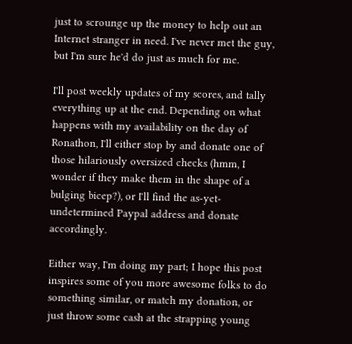just to scrounge up the money to help out an Internet stranger in need. I've never met the guy, but I'm sure he'd do just as much for me.

I'll post weekly updates of my scores, and tally everything up at the end. Depending on what happens with my availability on the day of Ronathon, I'll either stop by and donate one of those hilariously oversized checks (hmm, I wonder if they make them in the shape of a bulging bicep?), or I'll find the as-yet-undetermined Paypal address and donate accordingly.

Either way, I'm doing my part; I hope this post inspires some of you more awesome folks to do something similar, or match my donation, or just throw some cash at the strapping young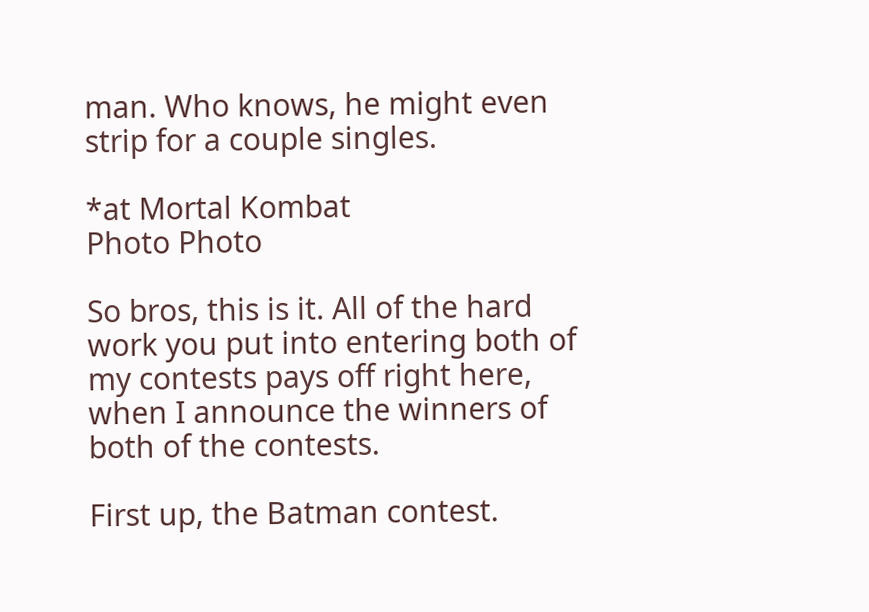man. Who knows, he might even strip for a couple singles.

*at Mortal Kombat
Photo Photo

So bros, this is it. All of the hard work you put into entering both of my contests pays off right here, when I announce the winners of both of the contests.

First up, the Batman contest.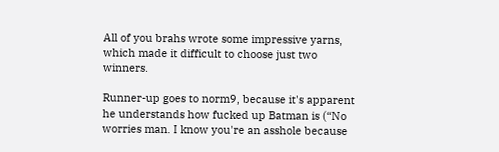All of you brahs wrote some impressive yarns, which made it difficult to choose just two winners.

Runner-up goes to norm9, because it's apparent he understands how fucked up Batman is (“No worries man. I know you're an asshole because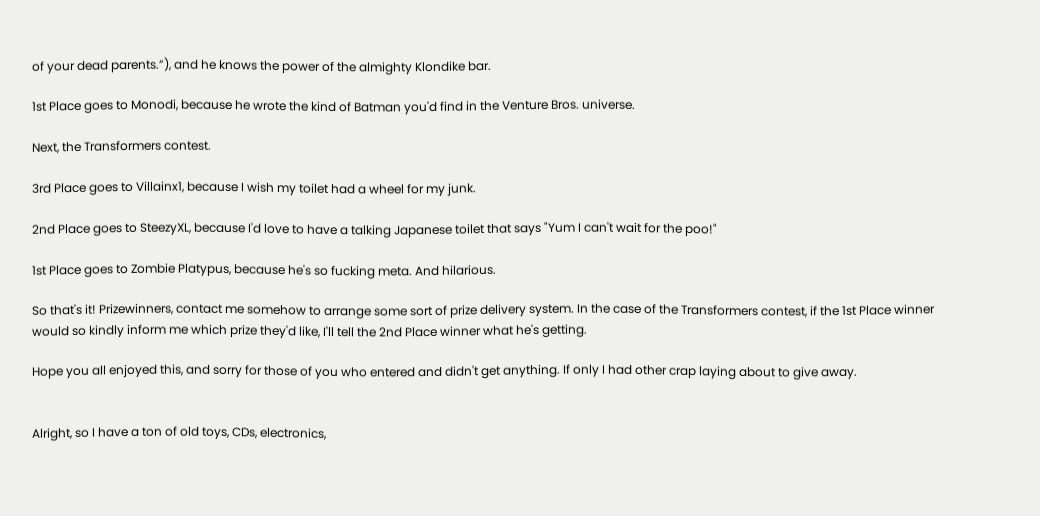of your dead parents.”), and he knows the power of the almighty Klondike bar.

1st Place goes to Monodi, because he wrote the kind of Batman you'd find in the Venture Bros. universe.

Next, the Transformers contest.

3rd Place goes to Villainx1, because I wish my toilet had a wheel for my junk.

2nd Place goes to SteezyXL, because I'd love to have a talking Japanese toilet that says "Yum I can't wait for the poo!"

1st Place goes to Zombie Platypus, because he's so fucking meta. And hilarious.

So that's it! Prizewinners, contact me somehow to arrange some sort of prize delivery system. In the case of the Transformers contest, if the 1st Place winner would so kindly inform me which prize they'd like, I'll tell the 2nd Place winner what he's getting.

Hope you all enjoyed this, and sorry for those of you who entered and didn't get anything. If only I had other crap laying about to give away.


Alright, so I have a ton of old toys, CDs, electronics,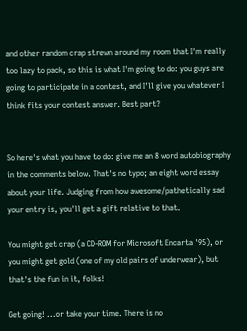and other random crap strewn around my room that I'm really too lazy to pack, so this is what I'm going to do: you guys are going to participate in a contest, and I'll give you whatever I think fits your contest answer. Best part?


So here's what you have to do: give me an 8 word autobiography in the comments below. That's no typo; an eight word essay about your life. Judging from how awesome/pathetically sad your entry is, you'll get a gift relative to that.

You might get crap (a CD-ROM for Microsoft Encarta '95), or you might get gold (one of my old pairs of underwear), but that's the fun in it, folks!

Get going! ...or take your time. There is no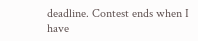deadline. Contest ends when I have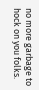no more garbage to hock on you folks.